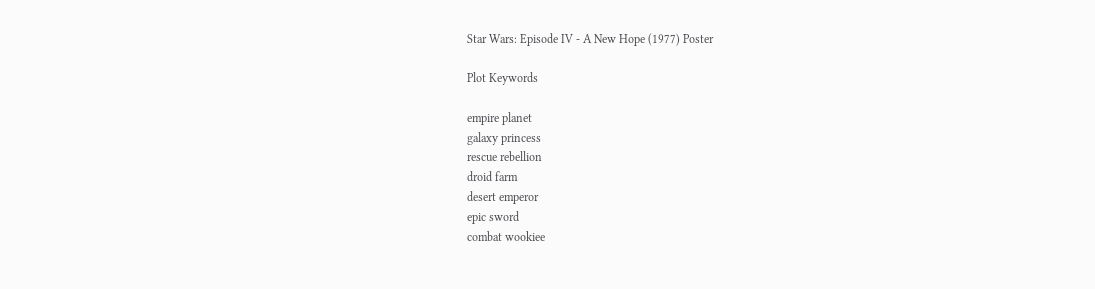Star Wars: Episode IV - A New Hope (1977) Poster

Plot Keywords

empire planet
galaxy princess
rescue rebellion
droid farm
desert emperor
epic sword
combat wookiee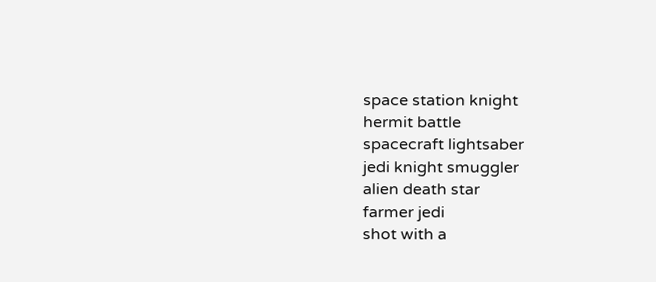space station knight
hermit battle
spacecraft lightsaber
jedi knight smuggler
alien death star
farmer jedi
shot with a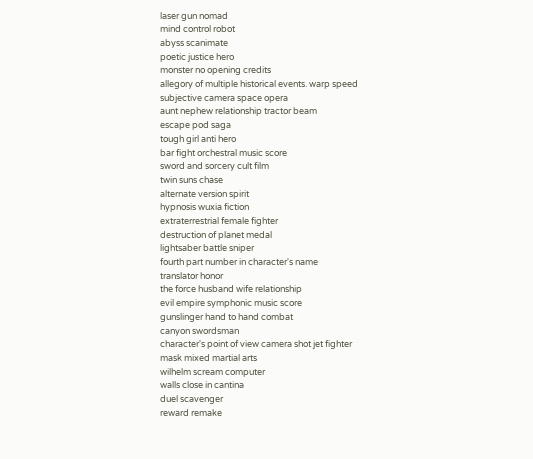laser gun nomad
mind control robot
abyss scanimate
poetic justice hero
monster no opening credits
allegory of multiple historical events. warp speed
subjective camera space opera
aunt nephew relationship tractor beam
escape pod saga
tough girl anti hero
bar fight orchestral music score
sword and sorcery cult film
twin suns chase
alternate version spirit
hypnosis wuxia fiction
extraterrestrial female fighter
destruction of planet medal
lightsaber battle sniper
fourth part number in character's name
translator honor
the force husband wife relationship
evil empire symphonic music score
gunslinger hand to hand combat
canyon swordsman
character's point of view camera shot jet fighter
mask mixed martial arts
wilhelm scream computer
walls close in cantina
duel scavenger
reward remake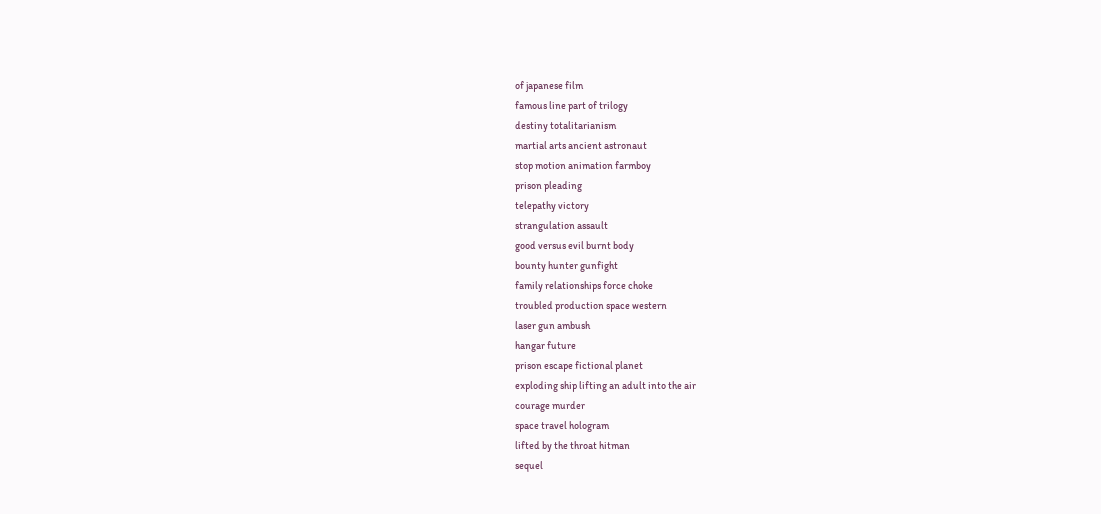of japanese film
famous line part of trilogy
destiny totalitarianism
martial arts ancient astronaut
stop motion animation farmboy
prison pleading
telepathy victory
strangulation assault
good versus evil burnt body
bounty hunter gunfight
family relationships force choke
troubled production space western
laser gun ambush
hangar future
prison escape fictional planet
exploding ship lifting an adult into the air
courage murder
space travel hologram
lifted by the throat hitman
sequel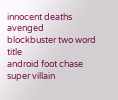innocent deaths avenged
blockbuster two word title
android foot chase
super villain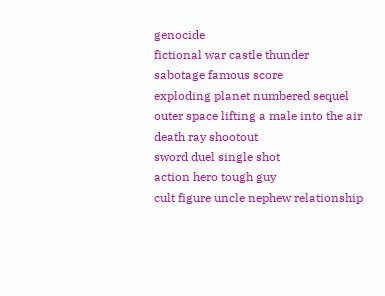genocide
fictional war castle thunder
sabotage famous score
exploding planet numbered sequel
outer space lifting a male into the air
death ray shootout
sword duel single shot
action hero tough guy
cult figure uncle nephew relationship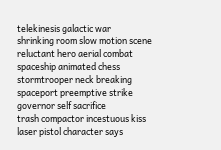telekinesis galactic war
shrinking room slow motion scene
reluctant hero aerial combat
spaceship animated chess
stormtrooper neck breaking
spaceport preemptive strike
governor self sacrifice
trash compactor incestuous kiss
laser pistol character says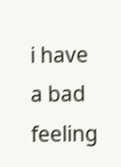i have a bad feeling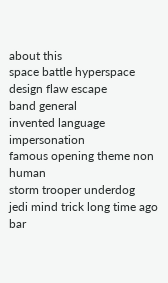about this
space battle hyperspace
design flaw escape
band general
invented language impersonation
famous opening theme non human
storm trooper underdog
jedi mind trick long time ago
bar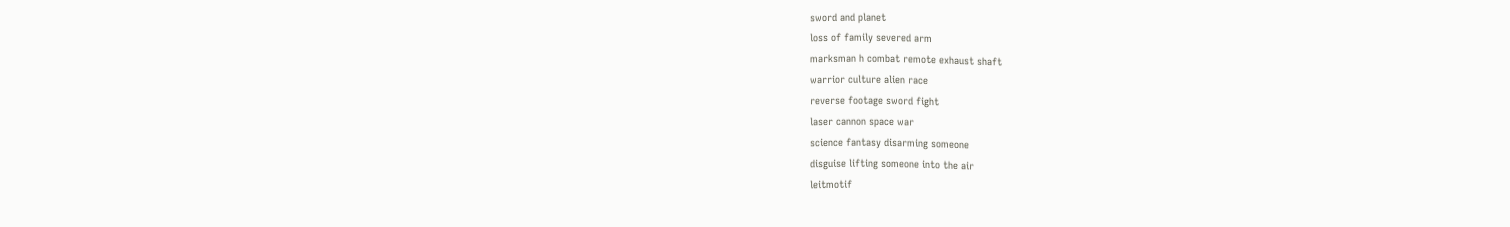sword and planet
loss of family severed arm
marksman h combat remote exhaust shaft
warrior culture alien race
reverse footage sword fight
laser cannon space war
science fantasy disarming someone
disguise lifting someone into the air
leitmotif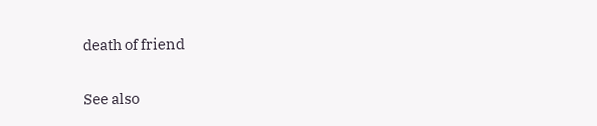death of friend

See also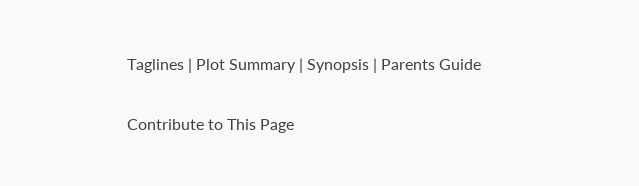Taglines | Plot Summary | Synopsis | Parents Guide

Contribute to This Page